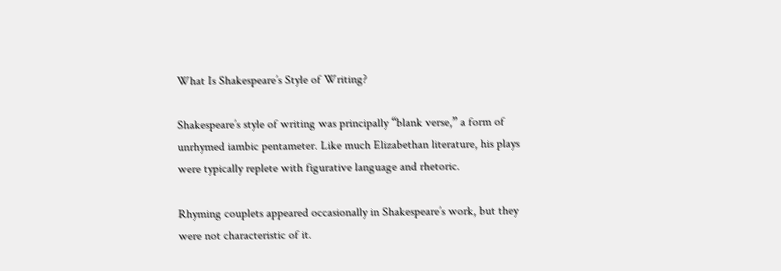What Is Shakespeare’s Style of Writing?

Shakespeare’s style of writing was principally “blank verse,” a form of unrhymed iambic pentameter. Like much Elizabethan literature, his plays were typically replete with figurative language and rhetoric.

Rhyming couplets appeared occasionally in Shakespeare’s work, but they were not characteristic of it.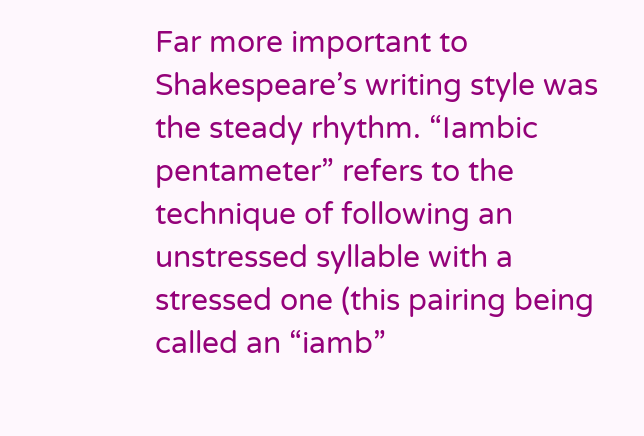Far more important to Shakespeare’s writing style was the steady rhythm. “Iambic pentameter” refers to the technique of following an unstressed syllable with a stressed one (this pairing being called an “iamb”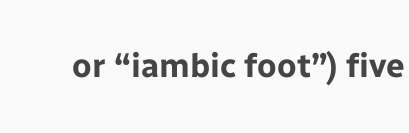or “iambic foot”) five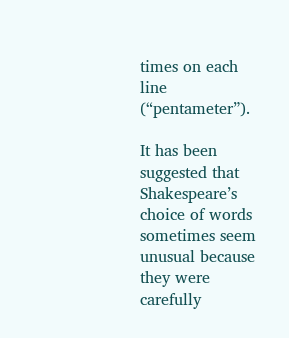times on each line (“pentameter”).

It has been suggested that Shakespeare’s choice of words sometimes seem unusual because they were carefully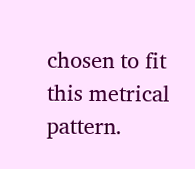chosen to fit this metrical pattern.